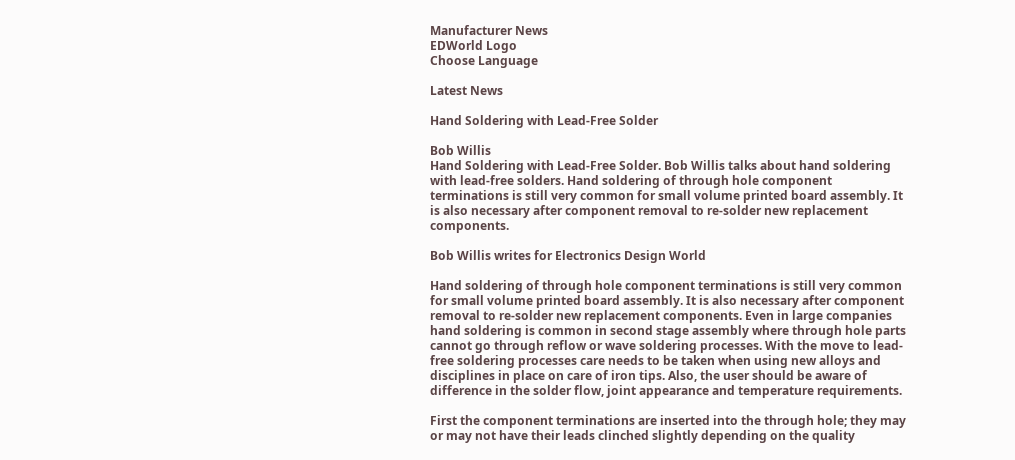Manufacturer News
EDWorld Logo
Choose Language

Latest News

Hand Soldering with Lead-Free Solder

Bob Willis
Hand Soldering with Lead-Free Solder. Bob Willis talks about hand soldering with lead-free solders. Hand soldering of through hole component terminations is still very common for small volume printed board assembly. It is also necessary after component removal to re-solder new replacement components.

Bob Willis writes for Electronics Design World

Hand soldering of through hole component terminations is still very common for small volume printed board assembly. It is also necessary after component removal to re-solder new replacement components. Even in large companies hand soldering is common in second stage assembly where through hole parts cannot go through reflow or wave soldering processes. With the move to lead-free soldering processes care needs to be taken when using new alloys and disciplines in place on care of iron tips. Also, the user should be aware of difference in the solder flow, joint appearance and temperature requirements.

First the component terminations are inserted into the through hole; they may or may not have their leads clinched slightly depending on the quality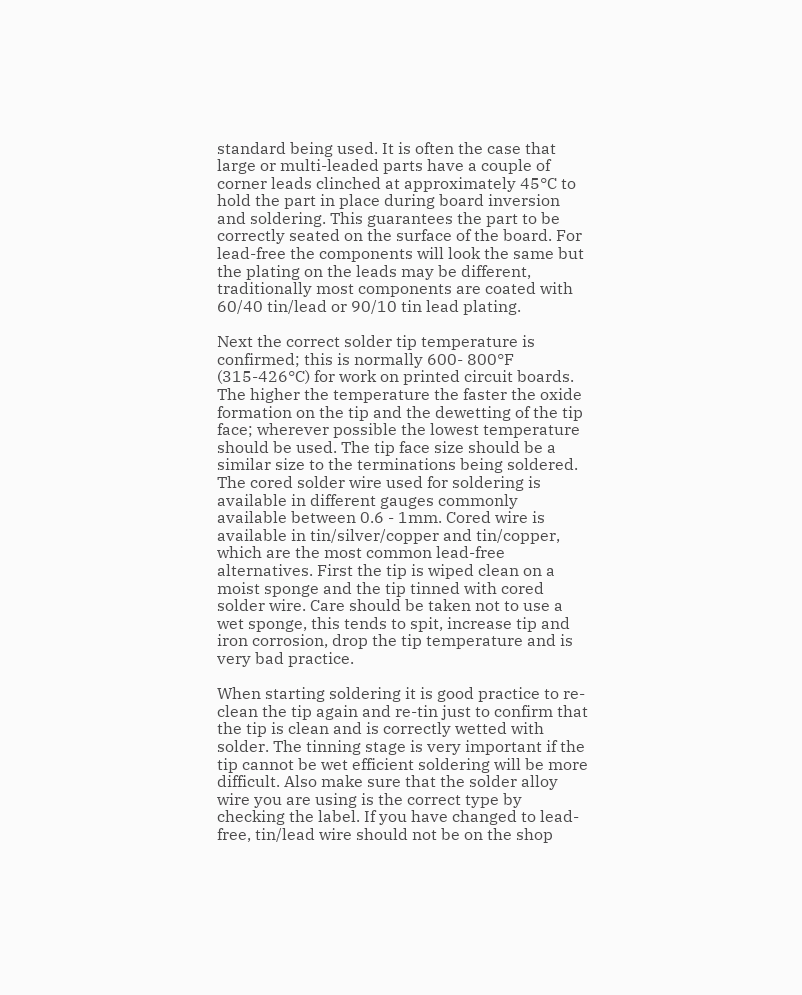standard being used. It is often the case that large or multi-leaded parts have a couple of corner leads clinched at approximately 45°C to hold the part in place during board inversion and soldering. This guarantees the part to be correctly seated on the surface of the board. For lead-free the components will look the same but the plating on the leads may be different, traditionally most components are coated with 60/40 tin/lead or 90/10 tin lead plating.

Next the correct solder tip temperature is confirmed; this is normally 600- 800°F (315-426°C) for work on printed circuit boards. The higher the temperature the faster the oxide formation on the tip and the dewetting of the tip face; wherever possible the lowest temperature should be used. The tip face size should be a similar size to the terminations being soldered. The cored solder wire used for soldering is available in different gauges commonly available between 0.6 - 1mm. Cored wire is available in tin/silver/copper and tin/copper, which are the most common lead-free alternatives. First the tip is wiped clean on a moist sponge and the tip tinned with cored solder wire. Care should be taken not to use a wet sponge, this tends to spit, increase tip and iron corrosion, drop the tip temperature and is very bad practice.

When starting soldering it is good practice to re-clean the tip again and re-tin just to confirm that the tip is clean and is correctly wetted with solder. The tinning stage is very important if the tip cannot be wet efficient soldering will be more difficult. Also make sure that the solder alloy wire you are using is the correct type by checking the label. If you have changed to lead-free, tin/lead wire should not be on the shop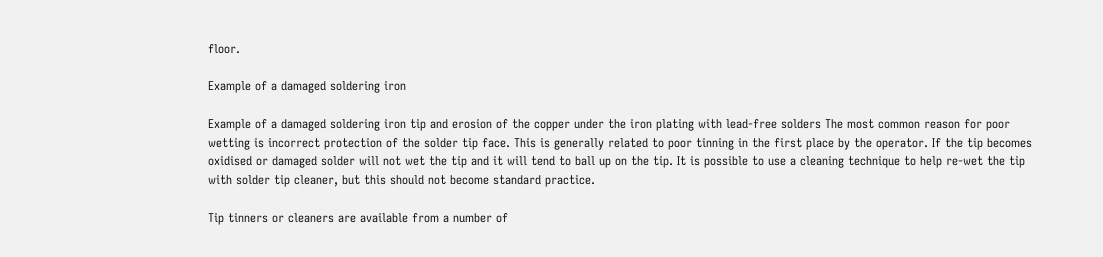floor.

Example of a damaged soldering iron

Example of a damaged soldering iron tip and erosion of the copper under the iron plating with lead-free solders The most common reason for poor wetting is incorrect protection of the solder tip face. This is generally related to poor tinning in the first place by the operator. If the tip becomes oxidised or damaged solder will not wet the tip and it will tend to ball up on the tip. It is possible to use a cleaning technique to help re-wet the tip with solder tip cleaner, but this should not become standard practice.

Tip tinners or cleaners are available from a number of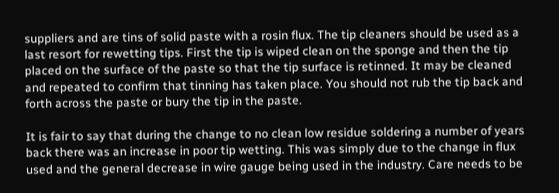suppliers and are tins of solid paste with a rosin flux. The tip cleaners should be used as a last resort for rewetting tips. First the tip is wiped clean on the sponge and then the tip placed on the surface of the paste so that the tip surface is retinned. It may be cleaned and repeated to confirm that tinning has taken place. You should not rub the tip back and forth across the paste or bury the tip in the paste.

It is fair to say that during the change to no clean low residue soldering a number of years back there was an increase in poor tip wetting. This was simply due to the change in flux used and the general decrease in wire gauge being used in the industry. Care needs to be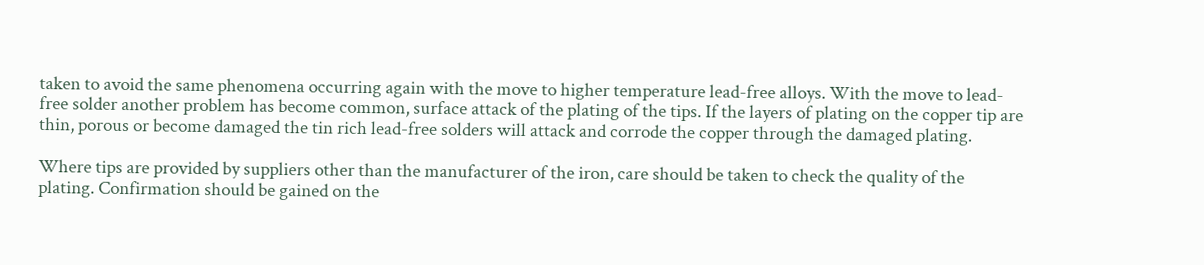taken to avoid the same phenomena occurring again with the move to higher temperature lead-free alloys. With the move to lead-free solder another problem has become common, surface attack of the plating of the tips. If the layers of plating on the copper tip are thin, porous or become damaged the tin rich lead-free solders will attack and corrode the copper through the damaged plating.

Where tips are provided by suppliers other than the manufacturer of the iron, care should be taken to check the quality of the plating. Confirmation should be gained on the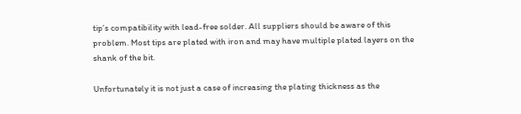tip’s compatibility with lead-free solder. All suppliers should be aware of this problem. Most tips are plated with iron and may have multiple plated layers on the shank of the bit.

Unfortunately it is not just a case of increasing the plating thickness as the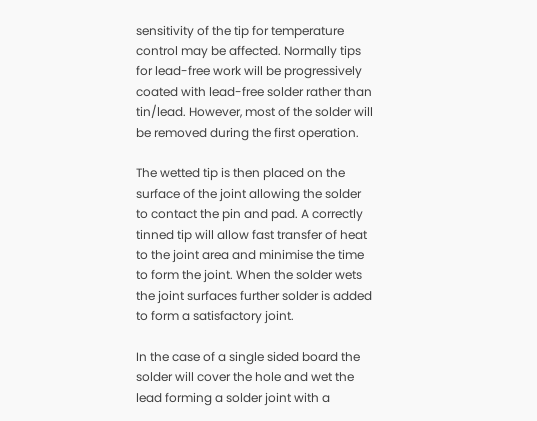sensitivity of the tip for temperature control may be affected. Normally tips for lead-free work will be progressively coated with lead-free solder rather than tin/lead. However, most of the solder will be removed during the first operation.

The wetted tip is then placed on the surface of the joint allowing the solder to contact the pin and pad. A correctly tinned tip will allow fast transfer of heat to the joint area and minimise the time to form the joint. When the solder wets the joint surfaces further solder is added to form a satisfactory joint.

In the case of a single sided board the solder will cover the hole and wet the lead forming a solder joint with a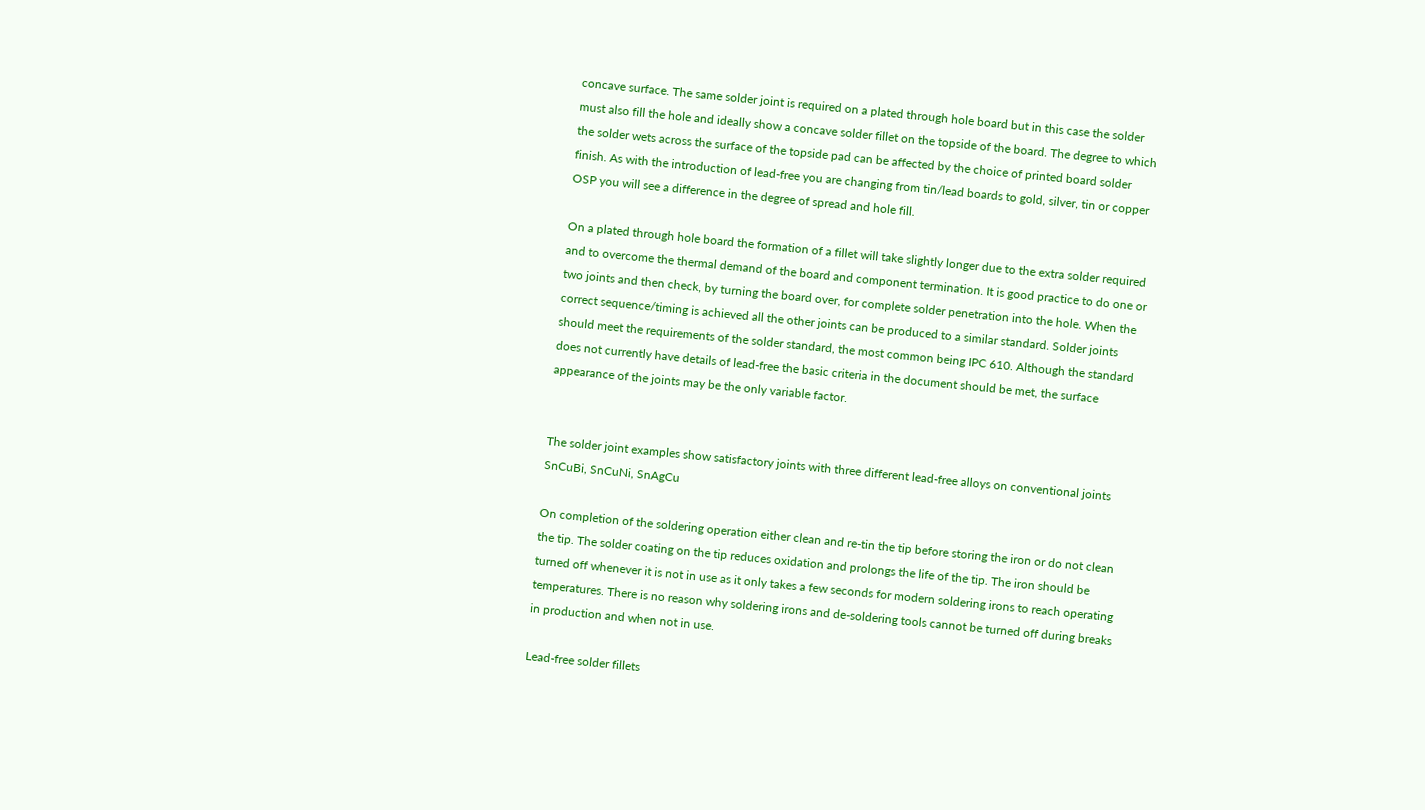concave surface. The same solder joint is required on a plated through hole board but in this case the solder must also fill the hole and ideally show a concave solder fillet on the topside of the board. The degree to which the solder wets across the surface of the topside pad can be affected by the choice of printed board solder finish. As with the introduction of lead-free you are changing from tin/lead boards to gold, silver, tin or copper OSP you will see a difference in the degree of spread and hole fill.

On a plated through hole board the formation of a fillet will take slightly longer due to the extra solder required and to overcome the thermal demand of the board and component termination. It is good practice to do one or two joints and then check, by turning the board over, for complete solder penetration into the hole. When the correct sequence/timing is achieved all the other joints can be produced to a similar standard. Solder joints should meet the requirements of the solder standard, the most common being IPC 610. Although the standard does not currently have details of lead-free the basic criteria in the document should be met, the surface appearance of the joints may be the only variable factor.


The solder joint examples show satisfactory joints with three different lead-free alloys on conventional joints SnCuBi, SnCuNi, SnAgCu

On completion of the soldering operation either clean and re-tin the tip before storing the iron or do not clean the tip. The solder coating on the tip reduces oxidation and prolongs the life of the tip. The iron should be turned off whenever it is not in use as it only takes a few seconds for modern soldering irons to reach operating temperatures. There is no reason why soldering irons and de-soldering tools cannot be turned off during breaks in production and when not in use.

Lead-free solder fillets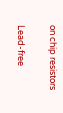on chip resistors

Lead-free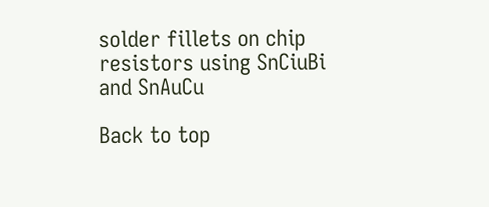solder fillets on chip resistors using SnCiuBi and SnAuCu

Back to top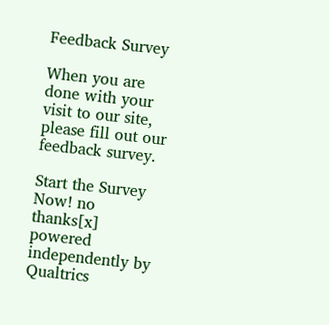Feedback Survey

When you are done with your visit to our site, please fill out our feedback survey.

Start the Survey Now! no thanks[x]
powered independently by Qualtrics